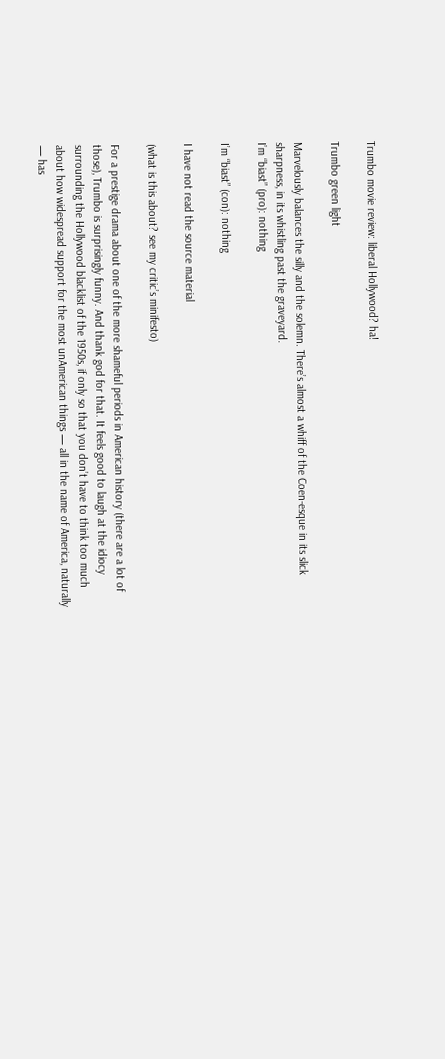Trumbo movie review: liberal Hollywood? ha!

Trumbo green light

Marvelously balances the silly and the solemn. There’s almost a whiff of the Coen-esque in its slick sharpness, in its whistling past the graveyard.
I’m “biast” (pro): nothing

I’m “biast” (con): nothing

I have not read the source material

(what is this about? see my critic’s minifesto)

For a prestige drama about one of the more shameful periods in American history (there are a lot of those), Trumbo is surprisingly funny. And thank god for that. It feels good to laugh at the idiocy surrounding the Hollywood blacklist of the 1950s, if only so that you don’t have to think too much about how widespread support for the most unAmerican things — all in the name of America, naturally — has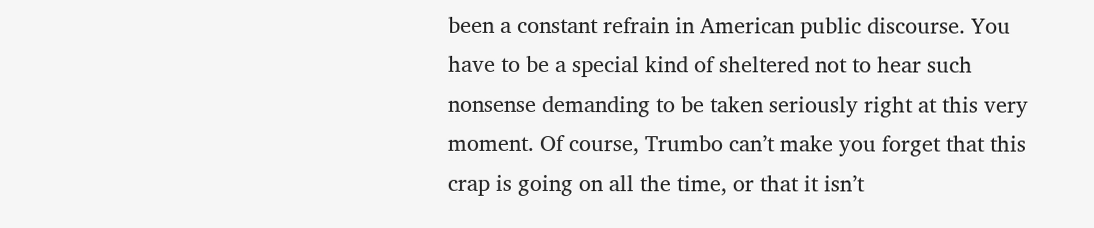been a constant refrain in American public discourse. You have to be a special kind of sheltered not to hear such nonsense demanding to be taken seriously right at this very moment. Of course, Trumbo can’t make you forget that this crap is going on all the time, or that it isn’t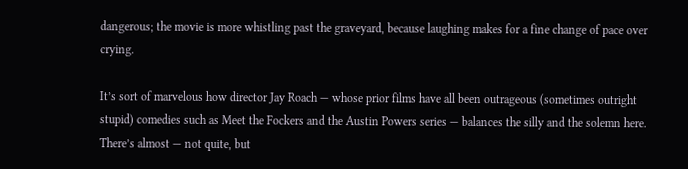dangerous; the movie is more whistling past the graveyard, because laughing makes for a fine change of pace over crying.

It’s sort of marvelous how director Jay Roach — whose prior films have all been outrageous (sometimes outright stupid) comedies such as Meet the Fockers and the Austin Powers series — balances the silly and the solemn here. There’s almost — not quite, but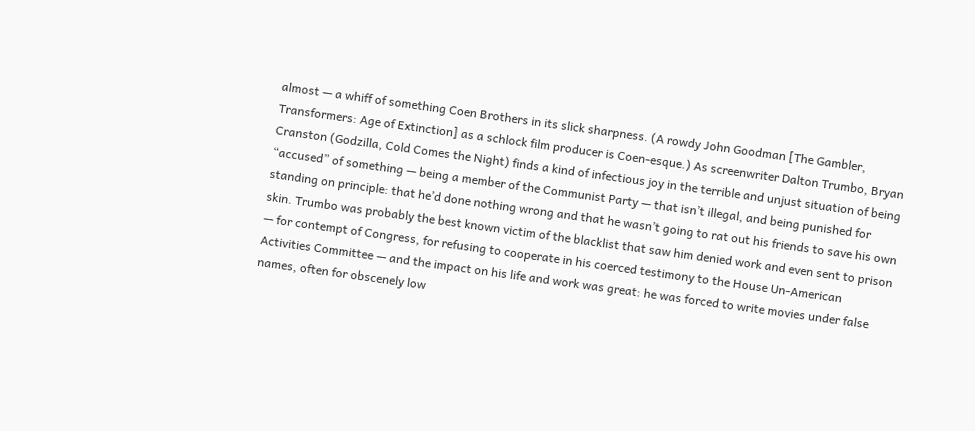almost — a whiff of something Coen Brothers in its slick sharpness. (A rowdy John Goodman [The Gambler, Transformers: Age of Extinction] as a schlock film producer is Coen-esque.) As screenwriter Dalton Trumbo, Bryan Cranston (Godzilla, Cold Comes the Night) finds a kind of infectious joy in the terrible and unjust situation of being “accused” of something — being a member of the Communist Party — that isn’t illegal, and being punished for standing on principle: that he’d done nothing wrong and that he wasn’t going to rat out his friends to save his own skin. Trumbo was probably the best known victim of the blacklist that saw him denied work and even sent to prison — for contempt of Congress, for refusing to cooperate in his coerced testimony to the House Un-American Activities Committee — and the impact on his life and work was great: he was forced to write movies under false names, often for obscenely low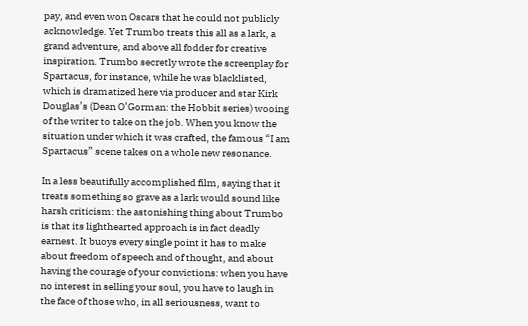pay, and even won Oscars that he could not publicly acknowledge. Yet Trumbo treats this all as a lark, a grand adventure, and above all fodder for creative inspiration. Trumbo secretly wrote the screenplay for Spartacus, for instance, while he was blacklisted, which is dramatized here via producer and star Kirk Douglas’s (Dean O’Gorman: the Hobbit series) wooing of the writer to take on the job. When you know the situation under which it was crafted, the famous “I am Spartacus” scene takes on a whole new resonance.

In a less beautifully accomplished film, saying that it treats something so grave as a lark would sound like harsh criticism: the astonishing thing about Trumbo is that its lighthearted approach is in fact deadly earnest. It buoys every single point it has to make about freedom of speech and of thought, and about having the courage of your convictions: when you have no interest in selling your soul, you have to laugh in the face of those who, in all seriousness, want to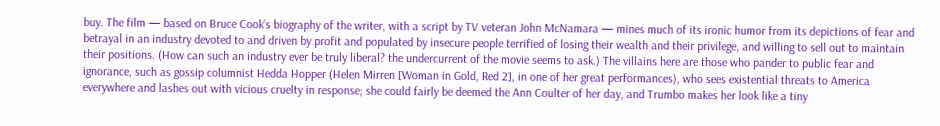buy. The film — based on Bruce Cook’s biography of the writer, with a script by TV veteran John McNamara — mines much of its ironic humor from its depictions of fear and betrayal in an industry devoted to and driven by profit and populated by insecure people terrified of losing their wealth and their privilege, and willing to sell out to maintain their positions. (How can such an industry ever be truly liberal? the undercurrent of the movie seems to ask.) The villains here are those who pander to public fear and ignorance, such as gossip columnist Hedda Hopper (Helen Mirren [Woman in Gold, Red 2], in one of her great performances), who sees existential threats to America everywhere and lashes out with vicious cruelty in response; she could fairly be deemed the Ann Coulter of her day, and Trumbo makes her look like a tiny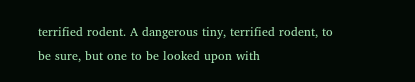terrified rodent. A dangerous tiny, terrified rodent, to be sure, but one to be looked upon with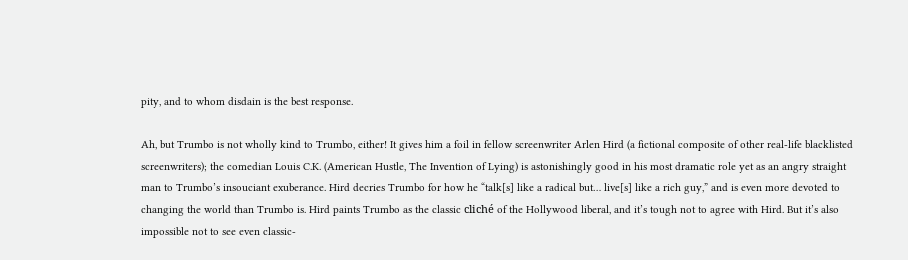pity, and to whom disdain is the best response.

Ah, but Trumbo is not wholly kind to Trumbo, either! It gives him a foil in fellow screenwriter Arlen Hird (a fictional composite of other real-life blacklisted screenwriters); the comedian Louis C.K. (American Hustle, The Invention of Lying) is astonishingly good in his most dramatic role yet as an angry straight man to Trumbo’s insouciant exuberance. Hird decries Trumbo for how he “talk[s] like a radical but… live[s] like a rich guy,” and is even more devoted to changing the world than Trumbo is. Hird paints Trumbo as the classic cliché of the Hollywood liberal, and it’s tough not to agree with Hird. But it’s also impossible not to see even classic-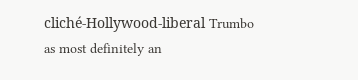cliché-Hollywood-liberal Trumbo as most definitely an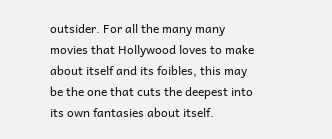outsider. For all the many many movies that Hollywood loves to make about itself and its foibles, this may be the one that cuts the deepest into its own fantasies about itself.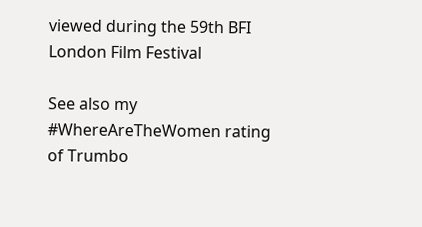viewed during the 59th BFI London Film Festival

See also my #WhereAreTheWomen rating of Trumbo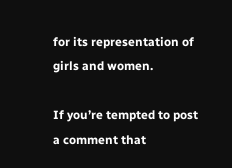for its representation of girls and women.

If you’re tempted to post a comment that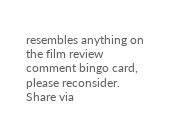resembles anything on the film review comment bingo card, please reconsider.
Share via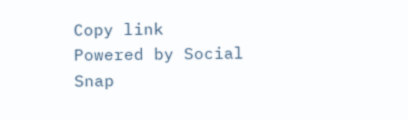Copy link
Powered by Social Snap